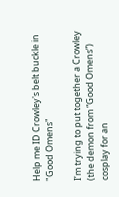Help me ID Crowley's belt buckle in "Good Omens"

I’m trying to put together a Crowley (the demon from “Good Omens”) cosplay for an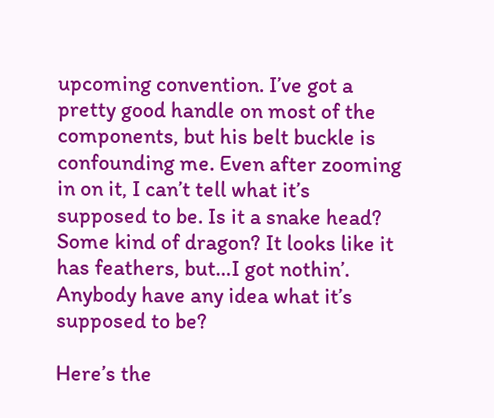upcoming convention. I’ve got a pretty good handle on most of the components, but his belt buckle is confounding me. Even after zooming in on it, I can’t tell what it’s supposed to be. Is it a snake head? Some kind of dragon? It looks like it has feathers, but…I got nothin’. Anybody have any idea what it’s supposed to be?

Here’s the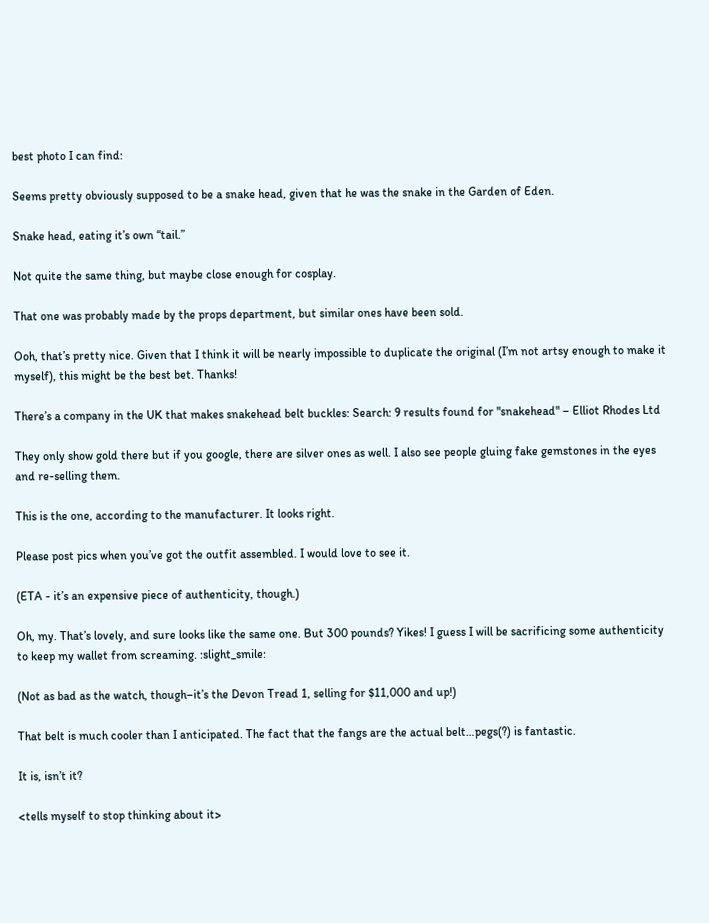best photo I can find:

Seems pretty obviously supposed to be a snake head, given that he was the snake in the Garden of Eden.

Snake head, eating it’s own “tail.”

Not quite the same thing, but maybe close enough for cosplay.

That one was probably made by the props department, but similar ones have been sold.

Ooh, that’s pretty nice. Given that I think it will be nearly impossible to duplicate the original (I’m not artsy enough to make it myself), this might be the best bet. Thanks!

There’s a company in the UK that makes snakehead belt buckles: Search: 9 results found for "snakehead" – Elliot Rhodes Ltd

They only show gold there but if you google, there are silver ones as well. I also see people gluing fake gemstones in the eyes and re-selling them.

This is the one, according to the manufacturer. It looks right.

Please post pics when you’ve got the outfit assembled. I would love to see it.

(ETA - it’s an expensive piece of authenticity, though.)

Oh, my. That’s lovely, and sure looks like the same one. But 300 pounds? Yikes! I guess I will be sacrificing some authenticity to keep my wallet from screaming. :slight_smile:

(Not as bad as the watch, though–it’s the Devon Tread 1, selling for $11,000 and up!)

That belt is much cooler than I anticipated. The fact that the fangs are the actual belt…pegs(?) is fantastic.

It is, isn’t it?

<tells myself to stop thinking about it>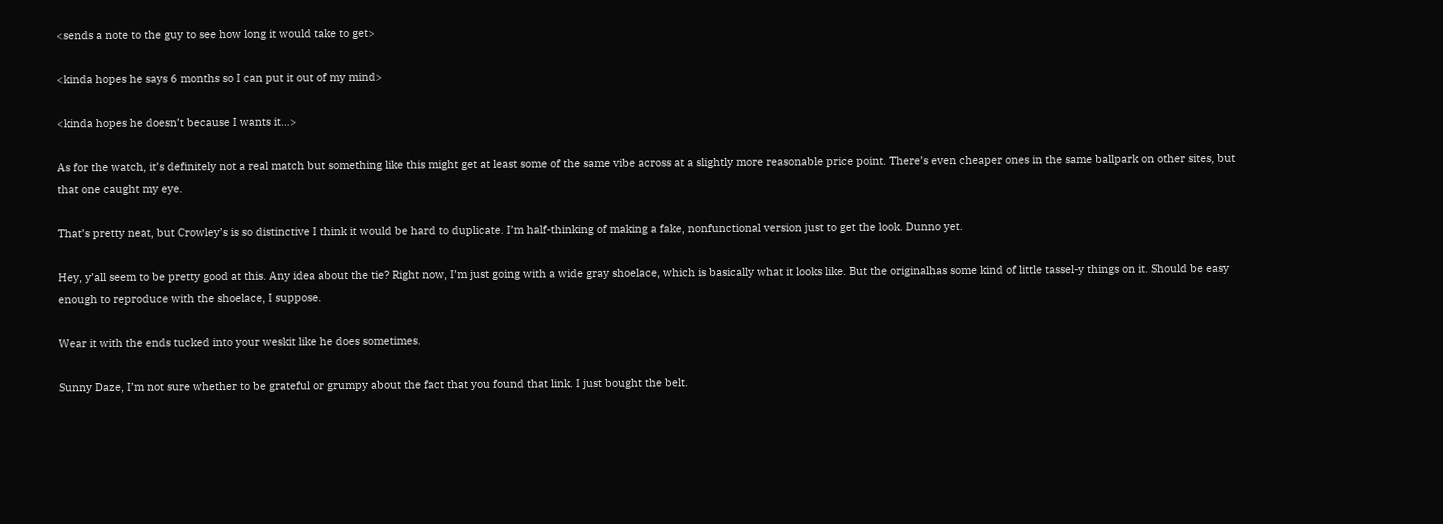<sends a note to the guy to see how long it would take to get>

<kinda hopes he says 6 months so I can put it out of my mind>

<kinda hopes he doesn’t because I wants it…>

As for the watch, it’s definitely not a real match but something like this might get at least some of the same vibe across at a slightly more reasonable price point. There’s even cheaper ones in the same ballpark on other sites, but that one caught my eye.

That’s pretty neat, but Crowley’s is so distinctive I think it would be hard to duplicate. I’m half-thinking of making a fake, nonfunctional version just to get the look. Dunno yet.

Hey, y’all seem to be pretty good at this. Any idea about the tie? Right now, I’m just going with a wide gray shoelace, which is basically what it looks like. But the originalhas some kind of little tassel-y things on it. Should be easy enough to reproduce with the shoelace, I suppose.

Wear it with the ends tucked into your weskit like he does sometimes.

Sunny Daze, I’m not sure whether to be grateful or grumpy about the fact that you found that link. I just bought the belt.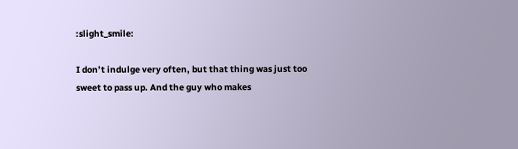:slight_smile:

I don’t indulge very often, but that thing was just too sweet to pass up. And the guy who makes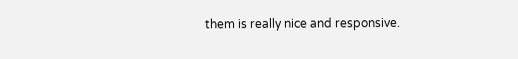them is really nice and responsive.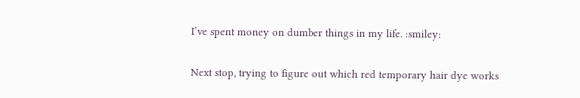I’ve spent money on dumber things in my life. :smiley:

Next stop, trying to figure out which red temporary hair dye works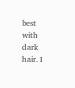best with dark hair. I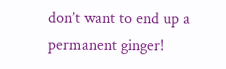don’t want to end up a permanent ginger!